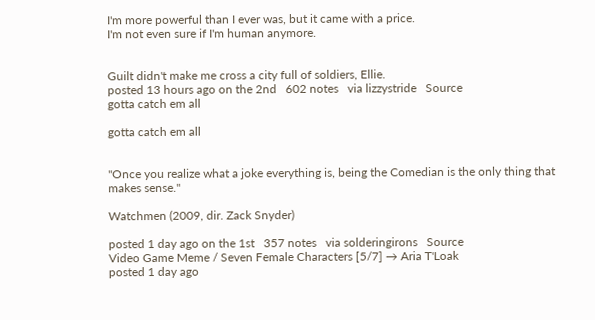I'm more powerful than I ever was, but it came with a price.
I'm not even sure if I'm human anymore.


Guilt didn't make me cross a city full of soldiers, Ellie.
posted 13 hours ago on the 2nd   602 notes   via lizzystride   Source
gotta catch em all

gotta catch em all


"Once you realize what a joke everything is, being the Comedian is the only thing that makes sense."

Watchmen (2009, dir. Zack Snyder)

posted 1 day ago on the 1st   357 notes   via solderingirons   Source
Video Game Meme / Seven Female Characters [5/7] → Aria T'Loak
posted 1 day ago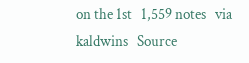on the 1st   1,559 notes   via kaldwins   Source